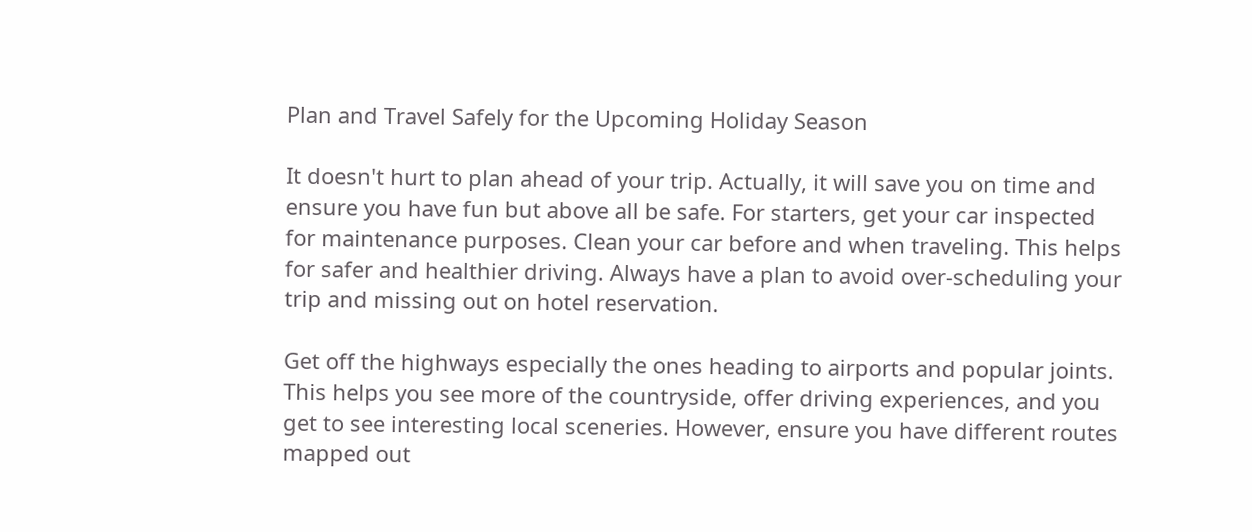Plan and Travel Safely for the Upcoming Holiday Season

It doesn't hurt to plan ahead of your trip. Actually, it will save you on time and ensure you have fun but above all be safe. For starters, get your car inspected for maintenance purposes. Clean your car before and when traveling. This helps for safer and healthier driving. Always have a plan to avoid over-scheduling your trip and missing out on hotel reservation.

Get off the highways especially the ones heading to airports and popular joints. This helps you see more of the countryside, offer driving experiences, and you get to see interesting local sceneries. However, ensure you have different routes mapped out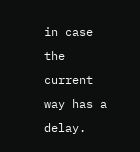in case the current way has a delay.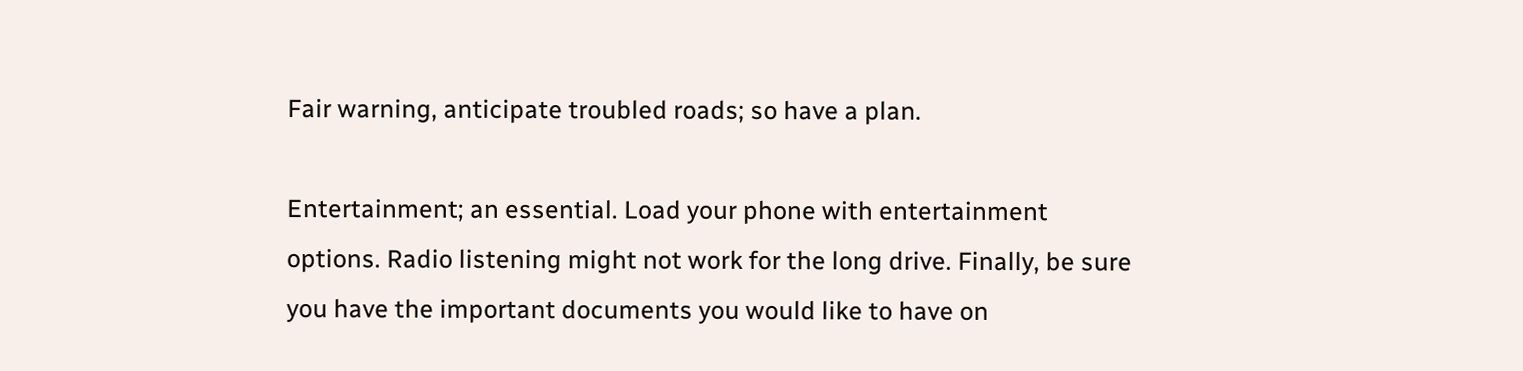Fair warning, anticipate troubled roads; so have a plan.

Entertainment; an essential. Load your phone with entertainment options. Radio listening might not work for the long drive. Finally, be sure you have the important documents you would like to have on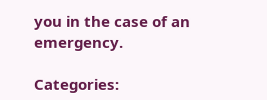you in the case of an emergency.

Categories: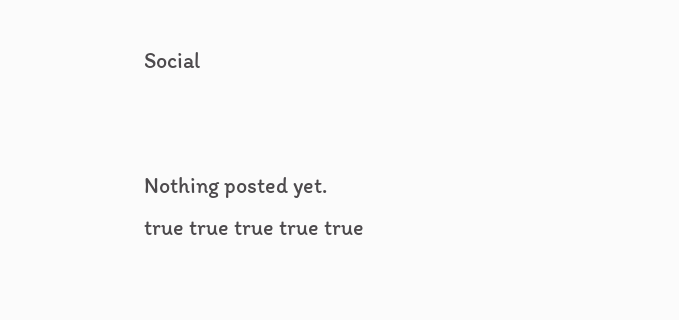Social


Nothing posted yet.
true true true true true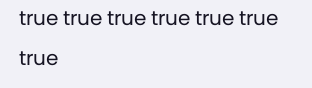true true true true true true true